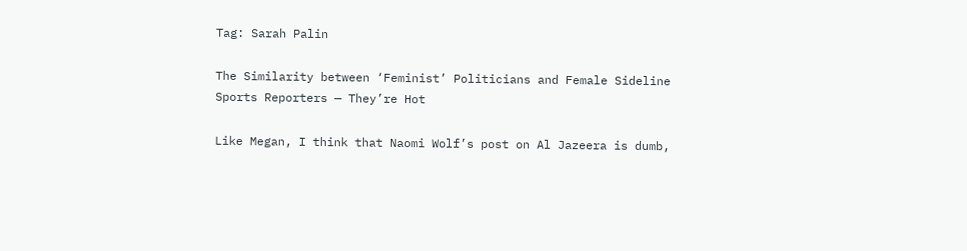Tag: Sarah Palin

The Similarity between ‘Feminist’ Politicians and Female Sideline Sports Reporters — They’re Hot

Like Megan, I think that Naomi Wolf’s post on Al Jazeera is dumb,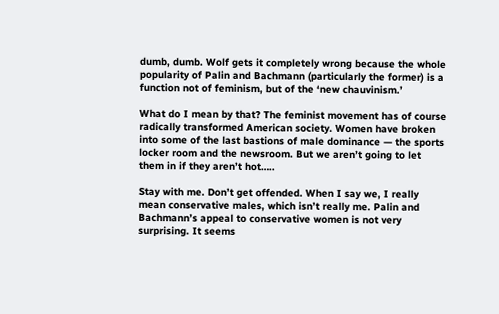dumb, dumb. Wolf gets it completely wrong because the whole popularity of Palin and Bachmann (particularly the former) is a function not of feminism, but of the ‘new chauvinism.’

What do I mean by that? The feminist movement has of course radically transformed American society. Women have broken into some of the last bastions of male dominance — the sports locker room and the newsroom. But we aren’t going to let them in if they aren’t hot…..

Stay with me. Don’t get offended. When I say we, I really mean conservative males, which isn’t really me. Palin and Bachmann’s appeal to conservative women is not very surprising. It seems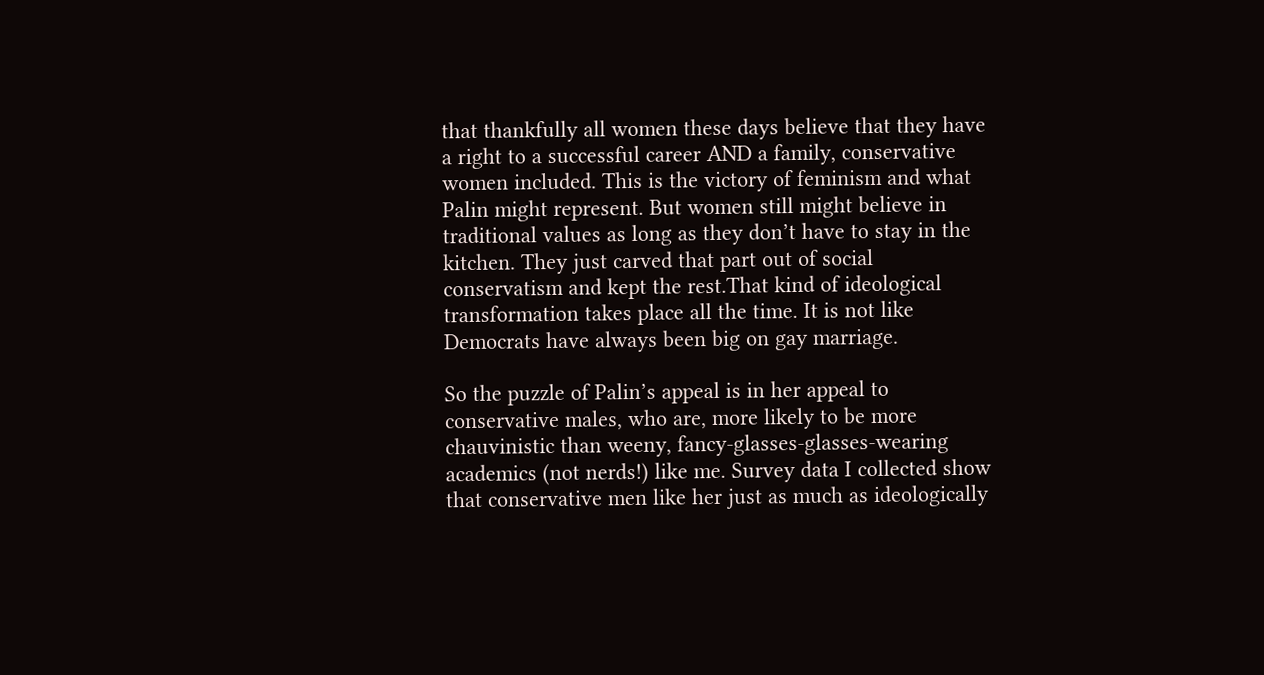that thankfully all women these days believe that they have a right to a successful career AND a family, conservative women included. This is the victory of feminism and what Palin might represent. But women still might believe in traditional values as long as they don’t have to stay in the kitchen. They just carved that part out of social conservatism and kept the rest.That kind of ideological transformation takes place all the time. It is not like Democrats have always been big on gay marriage.

So the puzzle of Palin’s appeal is in her appeal to conservative males, who are, more likely to be more chauvinistic than weeny, fancy-glasses-glasses-wearing academics (not nerds!) like me. Survey data I collected show that conservative men like her just as much as ideologically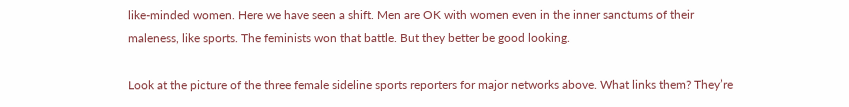like-minded women. Here we have seen a shift. Men are OK with women even in the inner sanctums of their maleness, like sports. The feminists won that battle. But they better be good looking.

Look at the picture of the three female sideline sports reporters for major networks above. What links them? They’re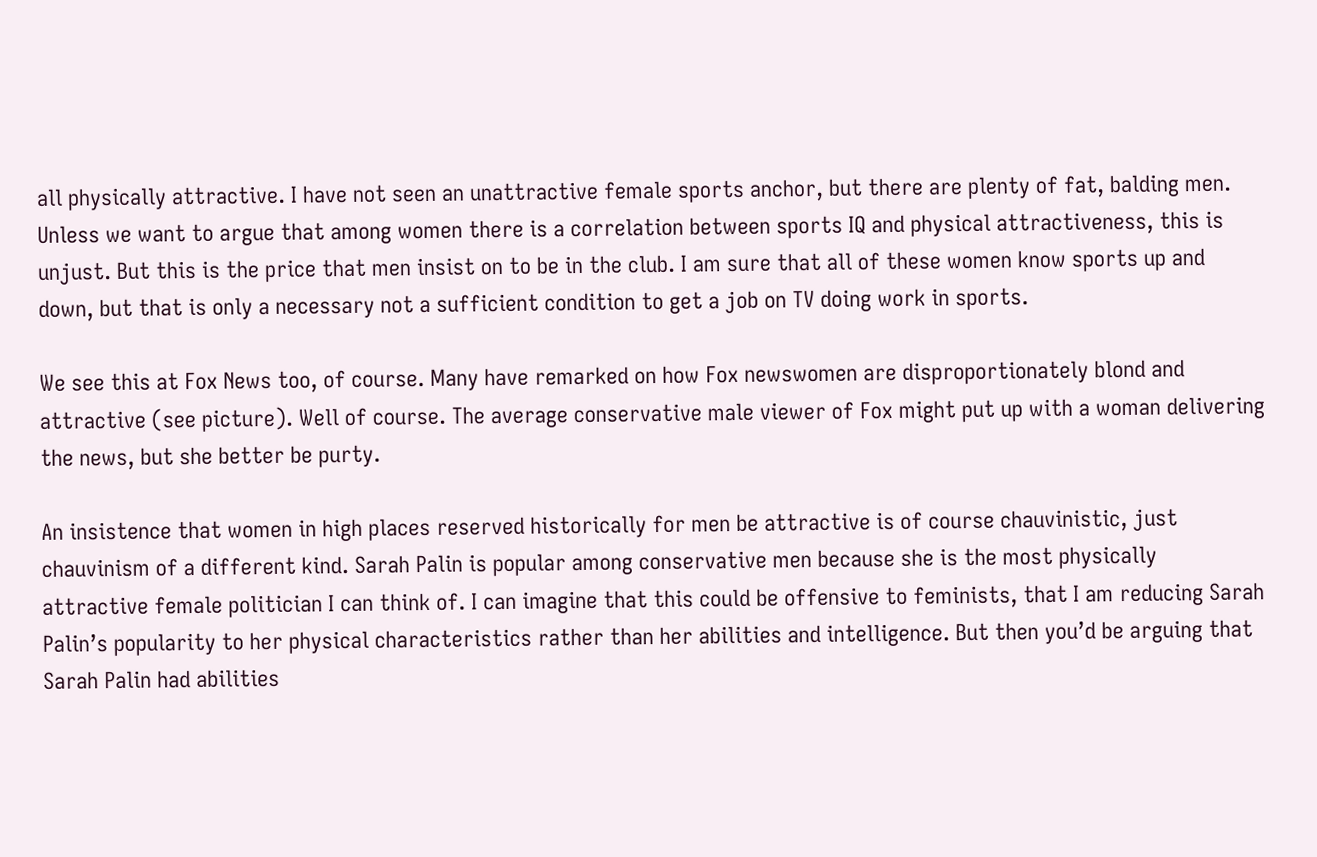all physically attractive. I have not seen an unattractive female sports anchor, but there are plenty of fat, balding men. Unless we want to argue that among women there is a correlation between sports IQ and physical attractiveness, this is unjust. But this is the price that men insist on to be in the club. I am sure that all of these women know sports up and down, but that is only a necessary not a sufficient condition to get a job on TV doing work in sports.

We see this at Fox News too, of course. Many have remarked on how Fox newswomen are disproportionately blond and attractive (see picture). Well of course. The average conservative male viewer of Fox might put up with a woman delivering the news, but she better be purty.

An insistence that women in high places reserved historically for men be attractive is of course chauvinistic, just chauvinism of a different kind. Sarah Palin is popular among conservative men because she is the most physically attractive female politician I can think of. I can imagine that this could be offensive to feminists, that I am reducing Sarah Palin’s popularity to her physical characteristics rather than her abilities and intelligence. But then you’d be arguing that Sarah Palin had abilities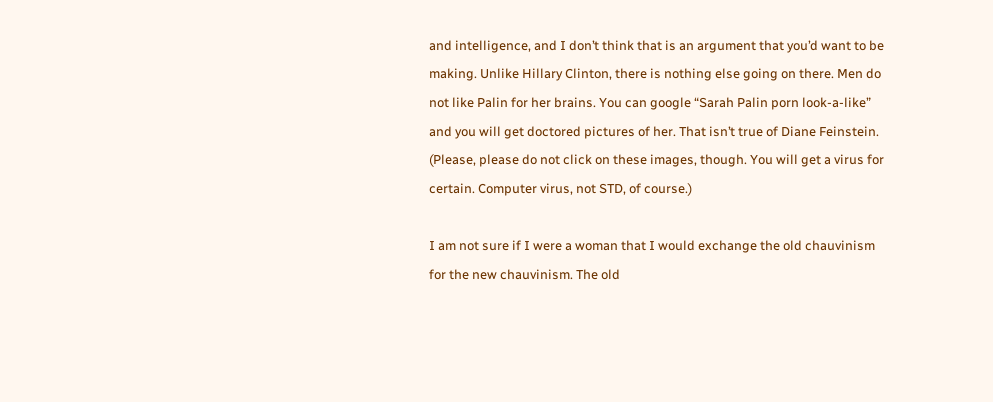and intelligence, and I don’t think that is an argument that you’d want to be making. Unlike Hillary Clinton, there is nothing else going on there. Men do not like Palin for her brains. You can google “Sarah Palin porn look-a-like” and you will get doctored pictures of her. That isn’t true of Diane Feinstein. (Please, please do not click on these images, though. You will get a virus for certain. Computer virus, not STD, of course.)

I am not sure if I were a woman that I would exchange the old chauvinism for the new chauvinism. The old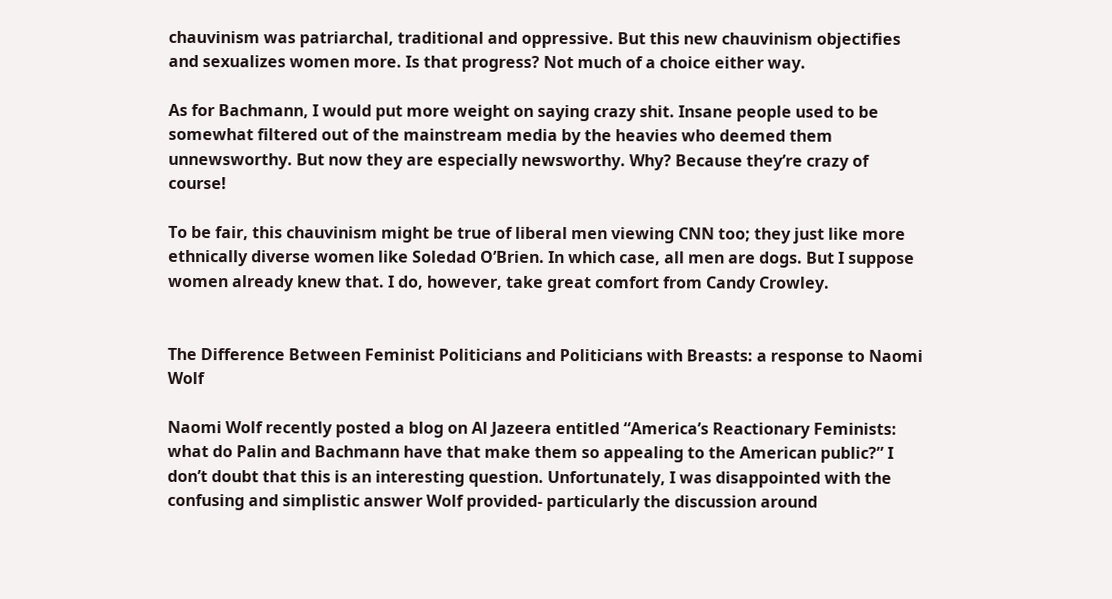chauvinism was patriarchal, traditional and oppressive. But this new chauvinism objectifies and sexualizes women more. Is that progress? Not much of a choice either way.

As for Bachmann, I would put more weight on saying crazy shit. Insane people used to be somewhat filtered out of the mainstream media by the heavies who deemed them unnewsworthy. But now they are especially newsworthy. Why? Because they’re crazy of course!

To be fair, this chauvinism might be true of liberal men viewing CNN too; they just like more ethnically diverse women like Soledad O’Brien. In which case, all men are dogs. But I suppose women already knew that. I do, however, take great comfort from Candy Crowley.


The Difference Between Feminist Politicians and Politicians with Breasts: a response to Naomi Wolf

Naomi Wolf recently posted a blog on Al Jazeera entitled “America’s Reactionary Feminists: what do Palin and Bachmann have that make them so appealing to the American public?” I don’t doubt that this is an interesting question. Unfortunately, I was disappointed with the confusing and simplistic answer Wolf provided- particularly the discussion around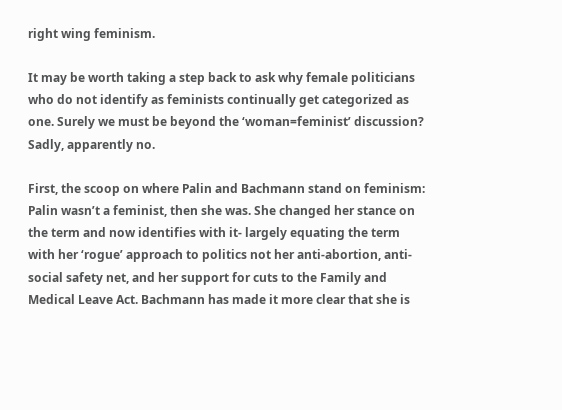right wing feminism.

It may be worth taking a step back to ask why female politicians who do not identify as feminists continually get categorized as one. Surely we must be beyond the ‘woman=feminist’ discussion? Sadly, apparently no.

First, the scoop on where Palin and Bachmann stand on feminism: Palin wasn’t a feminist, then she was. She changed her stance on the term and now identifies with it- largely equating the term with her ‘rogue’ approach to politics not her anti-abortion, anti-social safety net, and her support for cuts to the Family and Medical Leave Act. Bachmann has made it more clear that she is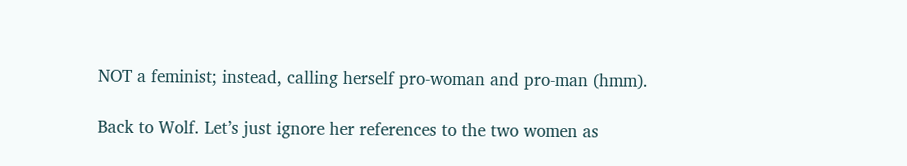NOT a feminist; instead, calling herself pro-woman and pro-man (hmm).

Back to Wolf. Let’s just ignore her references to the two women as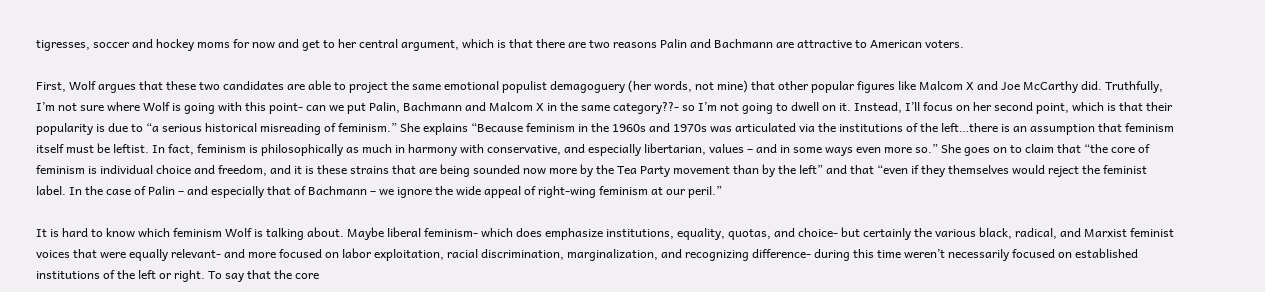tigresses, soccer and hockey moms for now and get to her central argument, which is that there are two reasons Palin and Bachmann are attractive to American voters.

First, Wolf argues that these two candidates are able to project the same emotional populist demagoguery (her words, not mine) that other popular figures like Malcom X and Joe McCarthy did. Truthfully, I’m not sure where Wolf is going with this point- can we put Palin, Bachmann and Malcom X in the same category??- so I’m not going to dwell on it. Instead, I’ll focus on her second point, which is that their popularity is due to “a serious historical misreading of feminism.” She explains “Because feminism in the 1960s and 1970s was articulated via the institutions of the left…there is an assumption that feminism itself must be leftist. In fact, feminism is philosophically as much in harmony with conservative, and especially libertarian, values – and in some ways even more so.” She goes on to claim that “the core of feminism is individual choice and freedom, and it is these strains that are being sounded now more by the Tea Party movement than by the left” and that “even if they themselves would reject the feminist label. In the case of Palin – and especially that of Bachmann – we ignore the wide appeal of right-wing feminism at our peril.”

It is hard to know which feminism Wolf is talking about. Maybe liberal feminism- which does emphasize institutions, equality, quotas, and choice- but certainly the various black, radical, and Marxist feminist voices that were equally relevant- and more focused on labor exploitation, racial discrimination, marginalization, and recognizing difference- during this time weren’t necessarily focused on established institutions of the left or right. To say that the core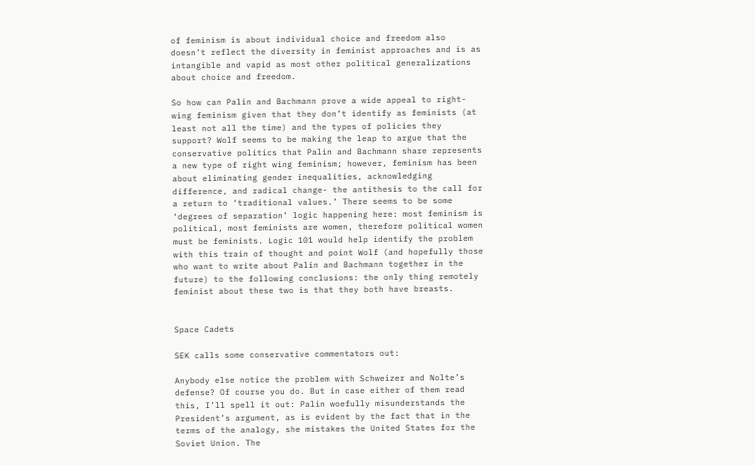of feminism is about individual choice and freedom also doesn’t reflect the diversity in feminist approaches and is as intangible and vapid as most other political generalizations about choice and freedom.

So how can Palin and Bachmann prove a wide appeal to right-wing feminism given that they don’t identify as feminists (at least not all the time) and the types of policies they support? Wolf seems to be making the leap to argue that the conservative politics that Palin and Bachmann share represents a new type of right wing feminism; however, feminism has been about eliminating gender inequalities, acknowledging difference, and radical change- the antithesis to the call for a return to ‘traditional values.’ There seems to be some ‘degrees of separation’ logic happening here: most feminism is political, most feminists are women, therefore political women must be feminists. Logic 101 would help identify the problem with this train of thought and point Wolf (and hopefully those who want to write about Palin and Bachmann together in the future) to the following conclusions: the only thing remotely feminist about these two is that they both have breasts.


Space Cadets

SEK calls some conservative commentators out:

Anybody else notice the problem with Schweizer and Nolte’s defense? Of course you do. But in case either of them read this, I’ll spell it out: Palin woefully misunderstands the President’s argument, as is evident by the fact that in the terms of the analogy, she mistakes the United States for the Soviet Union. The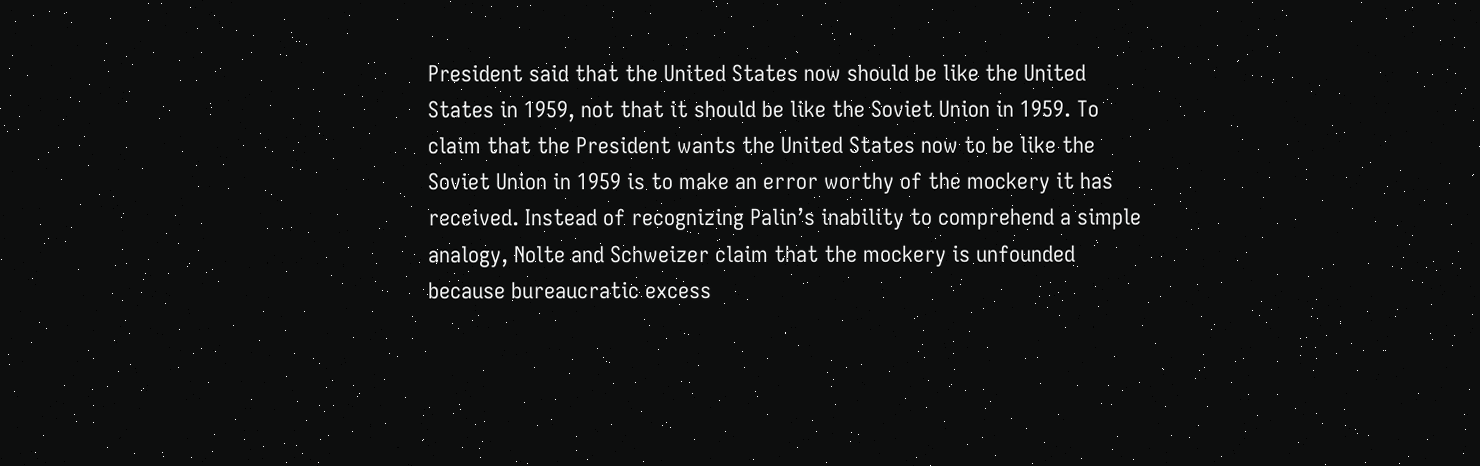President said that the United States now should be like the United States in 1959, not that it should be like the Soviet Union in 1959. To claim that the President wants the United States now to be like the Soviet Union in 1959 is to make an error worthy of the mockery it has received. Instead of recognizing Palin’s inability to comprehend a simple analogy, Nolte and Schweizer claim that the mockery is unfounded because bureaucratic excess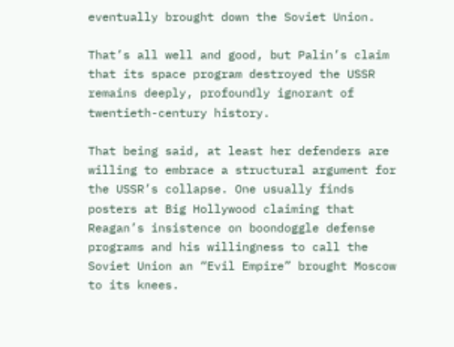eventually brought down the Soviet Union.

That’s all well and good, but Palin’s claim that its space program destroyed the USSR remains deeply, profoundly ignorant of twentieth-century history.

That being said, at least her defenders are willing to embrace a structural argument for the USSR’s collapse. One usually finds posters at Big Hollywood claiming that Reagan’s insistence on boondoggle defense programs and his willingness to call the Soviet Union an “Evil Empire” brought Moscow to its knees.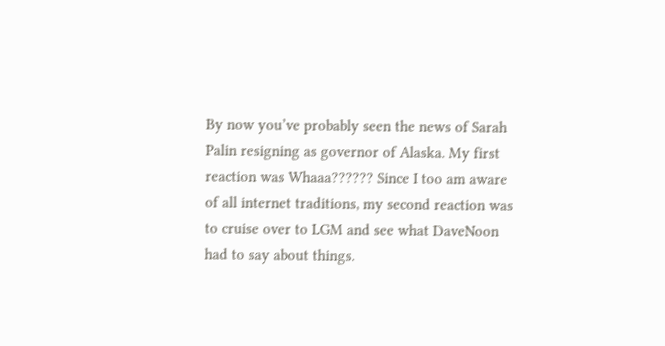By now you’ve probably seen the news of Sarah Palin resigning as governor of Alaska. My first reaction was Whaaa?????? Since I too am aware of all internet traditions, my second reaction was to cruise over to LGM and see what DaveNoon had to say about things.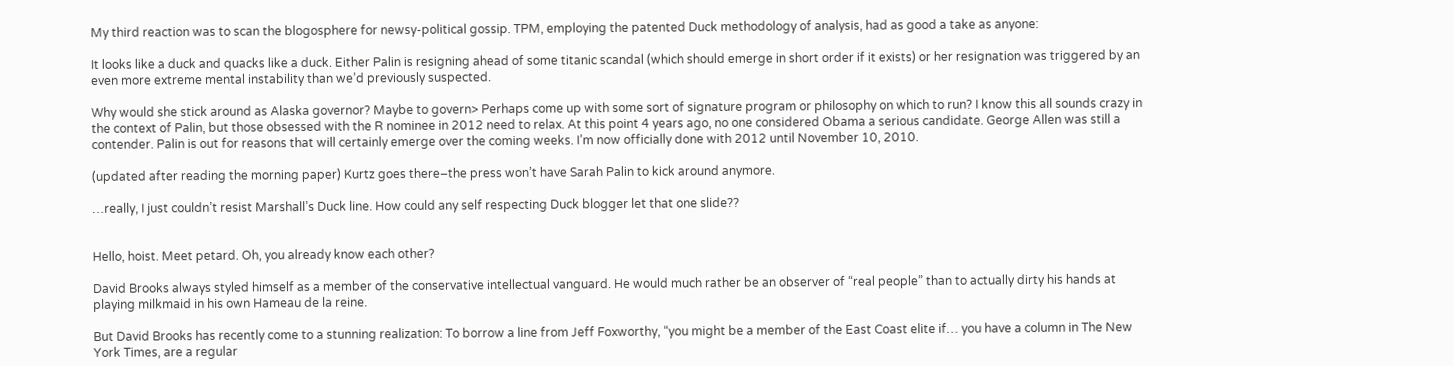My third reaction was to scan the blogosphere for newsy-political gossip. TPM, employing the patented Duck methodology of analysis, had as good a take as anyone:

It looks like a duck and quacks like a duck. Either Palin is resigning ahead of some titanic scandal (which should emerge in short order if it exists) or her resignation was triggered by an even more extreme mental instability than we’d previously suspected.

Why would she stick around as Alaska governor? Maybe to govern> Perhaps come up with some sort of signature program or philosophy on which to run? I know this all sounds crazy in the context of Palin, but those obsessed with the R nominee in 2012 need to relax. At this point 4 years ago, no one considered Obama a serious candidate. George Allen was still a contender. Palin is out for reasons that will certainly emerge over the coming weeks. I’m now officially done with 2012 until November 10, 2010.

(updated after reading the morning paper) Kurtz goes there–the press won’t have Sarah Palin to kick around anymore.

…really, I just couldn’t resist Marshall’s Duck line. How could any self respecting Duck blogger let that one slide??


Hello, hoist. Meet petard. Oh, you already know each other?

David Brooks always styled himself as a member of the conservative intellectual vanguard. He would much rather be an observer of “real people” than to actually dirty his hands at playing milkmaid in his own Hameau de la reine.

But David Brooks has recently come to a stunning realization: To borrow a line from Jeff Foxworthy, “you might be a member of the East Coast elite if… you have a column in The New York Times, are a regular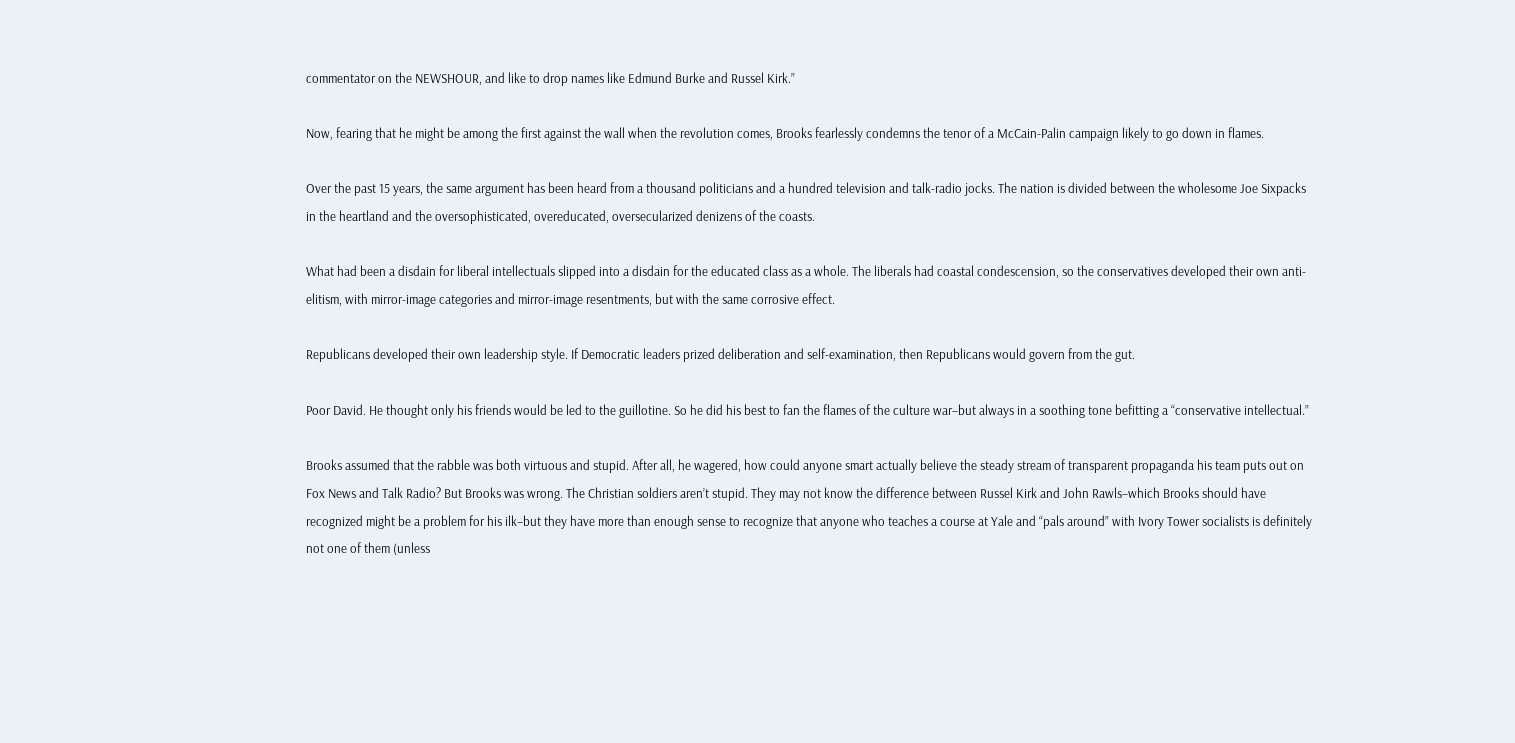commentator on the NEWSHOUR, and like to drop names like Edmund Burke and Russel Kirk.”

Now, fearing that he might be among the first against the wall when the revolution comes, Brooks fearlessly condemns the tenor of a McCain-Palin campaign likely to go down in flames.

Over the past 15 years, the same argument has been heard from a thousand politicians and a hundred television and talk-radio jocks. The nation is divided between the wholesome Joe Sixpacks in the heartland and the oversophisticated, overeducated, oversecularized denizens of the coasts.

What had been a disdain for liberal intellectuals slipped into a disdain for the educated class as a whole. The liberals had coastal condescension, so the conservatives developed their own anti-elitism, with mirror-image categories and mirror-image resentments, but with the same corrosive effect.

Republicans developed their own leadership style. If Democratic leaders prized deliberation and self-examination, then Republicans would govern from the gut.

Poor David. He thought only his friends would be led to the guillotine. So he did his best to fan the flames of the culture war–but always in a soothing tone befitting a “conservative intellectual.”

Brooks assumed that the rabble was both virtuous and stupid. After all, he wagered, how could anyone smart actually believe the steady stream of transparent propaganda his team puts out on Fox News and Talk Radio? But Brooks was wrong. The Christian soldiers aren’t stupid. They may not know the difference between Russel Kirk and John Rawls–which Brooks should have recognized might be a problem for his ilk–but they have more than enough sense to recognize that anyone who teaches a course at Yale and “pals around” with Ivory Tower socialists is definitely not one of them (unless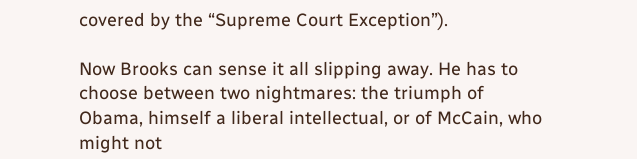covered by the “Supreme Court Exception”).

Now Brooks can sense it all slipping away. He has to choose between two nightmares: the triumph of Obama, himself a liberal intellectual, or of McCain, who might not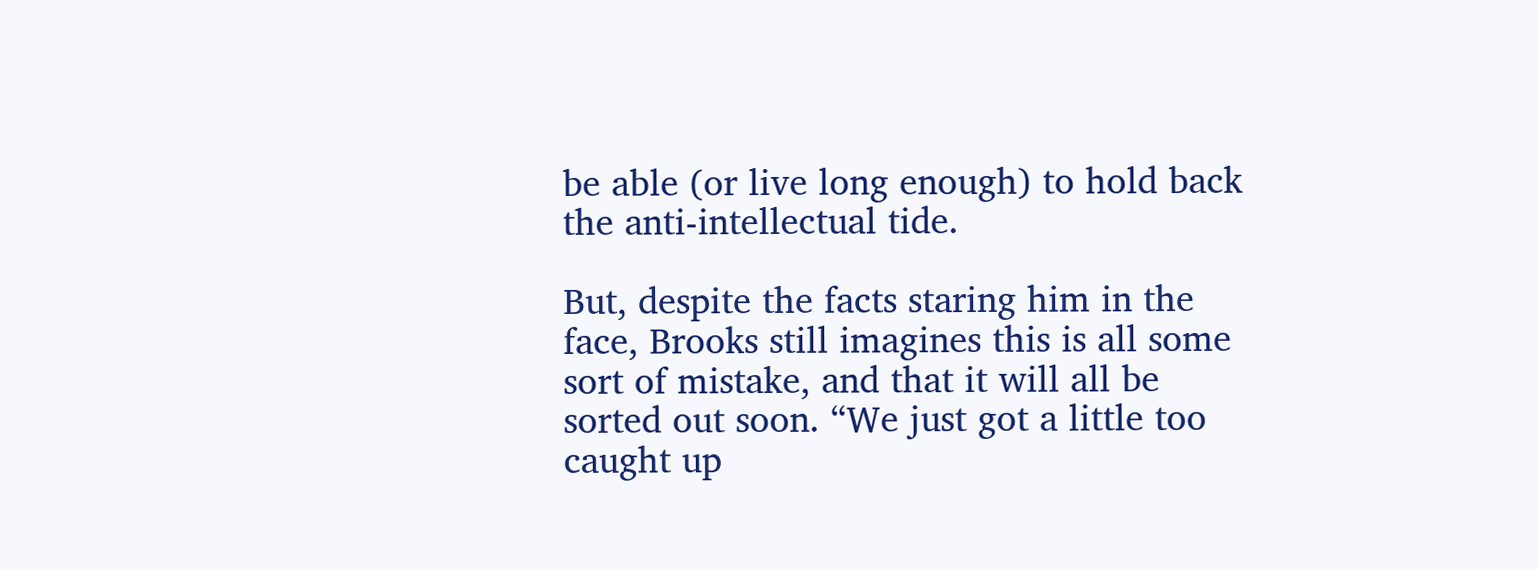be able (or live long enough) to hold back the anti-intellectual tide.

But, despite the facts staring him in the face, Brooks still imagines this is all some sort of mistake, and that it will all be sorted out soon. “We just got a little too caught up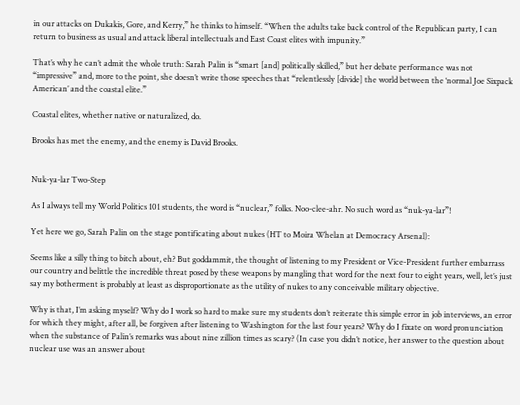in our attacks on Dukakis, Gore, and Kerry,” he thinks to himself. “When the adults take back control of the Republican party, I can return to business as usual and attack liberal intellectuals and East Coast elites with impunity.”

That’s why he can’t admit the whole truth: Sarah Palin is “smart [and] politically skilled,” but her debate performance was not “impressive” and, more to the point, she doesn’t write those speeches that “relentlessly [divide] the world between the ‘normal Joe Sixpack American’ and the coastal elite.”

Coastal elites, whether native or naturalized, do.

Brooks has met the enemy, and the enemy is David Brooks.


Nuk-ya-lar Two-Step

As I always tell my World Politics 101 students, the word is “nuclear,” folks. Noo-clee-ahr. No such word as “nuk-ya-lar”!

Yet here we go, Sarah Palin on the stage pontificating about nukes (HT to Moira Whelan at Democracy Arsenal):

Seems like a silly thing to bitch about, eh? But goddammit, the thought of listening to my President or Vice-President further embarrass our country and belittle the incredible threat posed by these weapons by mangling that word for the next four to eight years, well, let’s just say my botherment is probably at least as disproportionate as the utility of nukes to any conceivable military objective.

Why is that, I’m asking myself? Why do I work so hard to make sure my students don’t reiterate this simple error in job interviews, an error for which they might, after all, be forgiven after listening to Washington for the last four years? Why do I fixate on word pronunciation when the substance of Palin’s remarks was about nine zillion times as scary? (In case you didn’t notice, her answer to the question about nuclear use was an answer about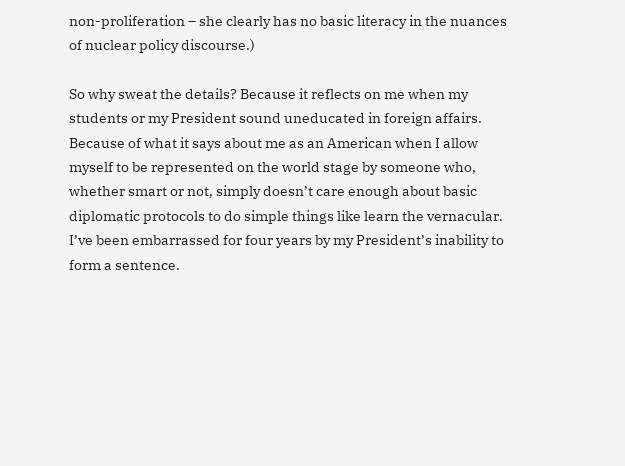non-proliferation – she clearly has no basic literacy in the nuances of nuclear policy discourse.)

So why sweat the details? Because it reflects on me when my students or my President sound uneducated in foreign affairs. Because of what it says about me as an American when I allow myself to be represented on the world stage by someone who, whether smart or not, simply doesn’t care enough about basic diplomatic protocols to do simple things like learn the vernacular. I’ve been embarrassed for four years by my President’s inability to form a sentence.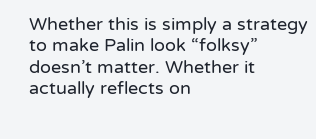Whether this is simply a strategy to make Palin look “folksy” doesn’t matter. Whether it actually reflects on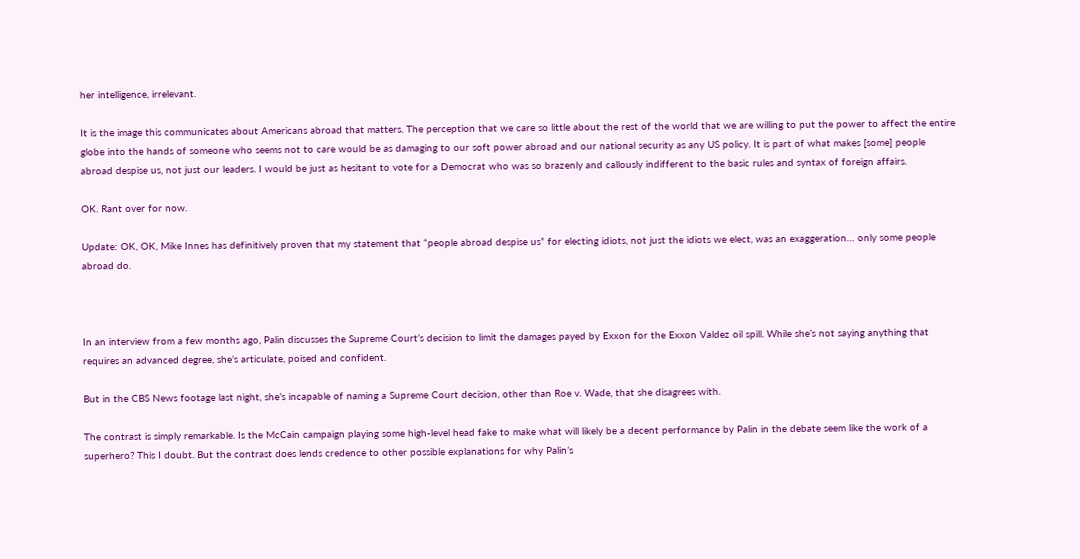her intelligence, irrelevant.

It is the image this communicates about Americans abroad that matters. The perception that we care so little about the rest of the world that we are willing to put the power to affect the entire globe into the hands of someone who seems not to care would be as damaging to our soft power abroad and our national security as any US policy. It is part of what makes [some] people abroad despise us, not just our leaders. I would be just as hesitant to vote for a Democrat who was so brazenly and callously indifferent to the basic rules and syntax of foreign affairs.

OK. Rant over for now.

Update: OK, OK, Mike Innes has definitively proven that my statement that “people abroad despise us” for electing idiots, not just the idiots we elect, was an exaggeration… only some people abroad do.



In an interview from a few months ago, Palin discusses the Supreme Court’s decision to limit the damages payed by Exxon for the Exxon Valdez oil spill. While she’s not saying anything that requires an advanced degree, she’s articulate, poised and confident.

But in the CBS News footage last night, she’s incapable of naming a Supreme Court decision, other than Roe v. Wade, that she disagrees with.

The contrast is simply remarkable. Is the McCain campaign playing some high-level head fake to make what will likely be a decent performance by Palin in the debate seem like the work of a superhero? This I doubt. But the contrast does lends credence to other possible explanations for why Palin’s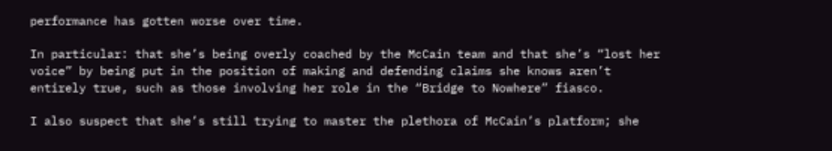performance has gotten worse over time.

In particular: that she’s being overly coached by the McCain team and that she’s “lost her voice” by being put in the position of making and defending claims she knows aren’t entirely true, such as those involving her role in the “Bridge to Nowhere” fiasco.

I also suspect that she’s still trying to master the plethora of McCain’s platform; she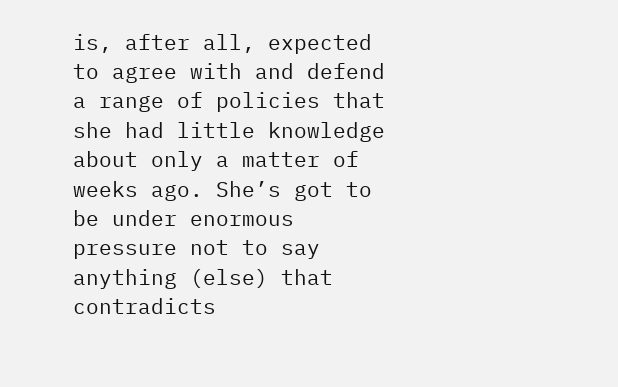is, after all, expected to agree with and defend a range of policies that she had little knowledge about only a matter of weeks ago. She’s got to be under enormous pressure not to say anything (else) that contradicts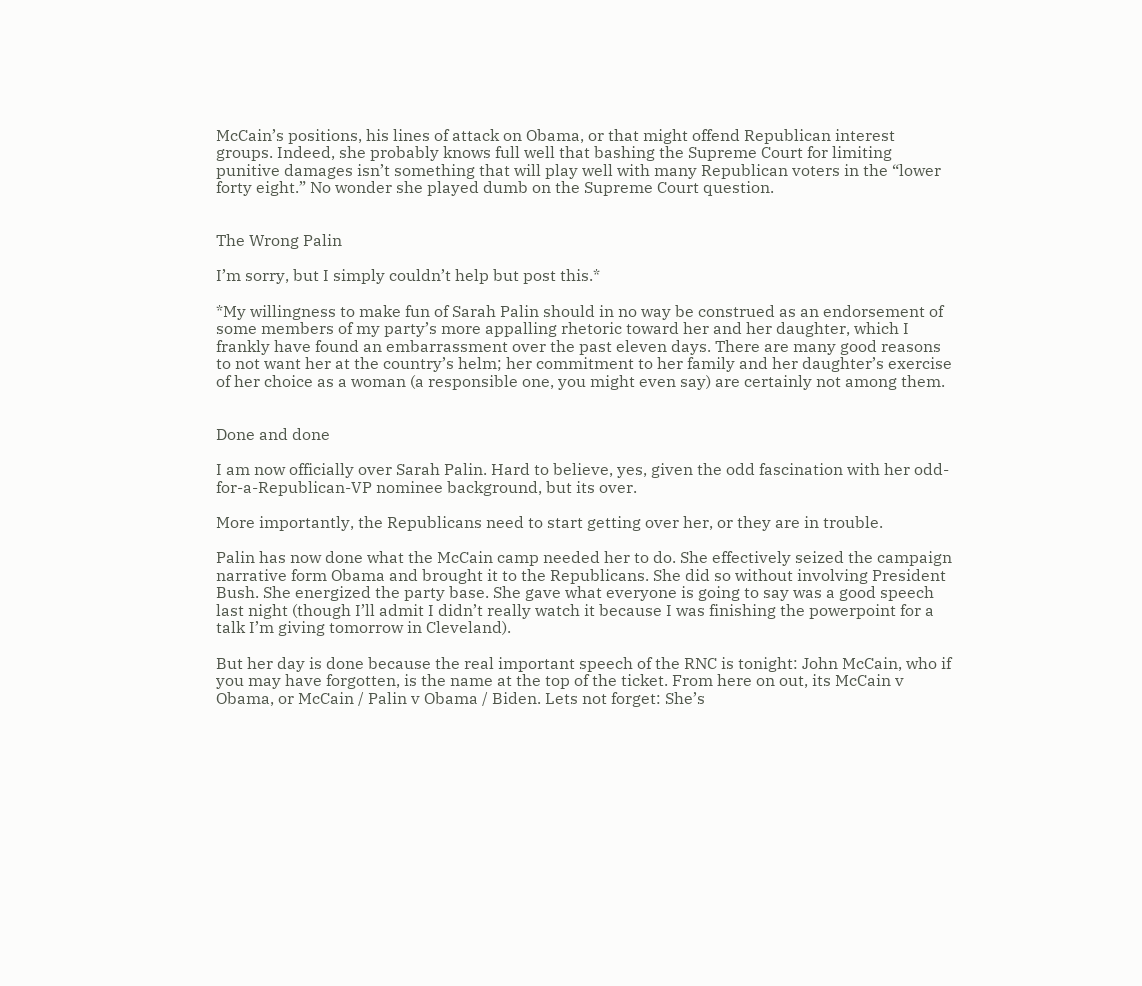McCain’s positions, his lines of attack on Obama, or that might offend Republican interest groups. Indeed, she probably knows full well that bashing the Supreme Court for limiting punitive damages isn’t something that will play well with many Republican voters in the “lower forty eight.” No wonder she played dumb on the Supreme Court question.


The Wrong Palin

I’m sorry, but I simply couldn’t help but post this.*

*My willingness to make fun of Sarah Palin should in no way be construed as an endorsement of some members of my party’s more appalling rhetoric toward her and her daughter, which I frankly have found an embarrassment over the past eleven days. There are many good reasons to not want her at the country’s helm; her commitment to her family and her daughter’s exercise of her choice as a woman (a responsible one, you might even say) are certainly not among them.


Done and done

I am now officially over Sarah Palin. Hard to believe, yes, given the odd fascination with her odd-for-a-Republican-VP nominee background, but its over.

More importantly, the Republicans need to start getting over her, or they are in trouble.

Palin has now done what the McCain camp needed her to do. She effectively seized the campaign narrative form Obama and brought it to the Republicans. She did so without involving President Bush. She energized the party base. She gave what everyone is going to say was a good speech last night (though I’ll admit I didn’t really watch it because I was finishing the powerpoint for a talk I’m giving tomorrow in Cleveland).

But her day is done because the real important speech of the RNC is tonight: John McCain, who if you may have forgotten, is the name at the top of the ticket. From here on out, its McCain v Obama, or McCain / Palin v Obama / Biden. Lets not forget: She’s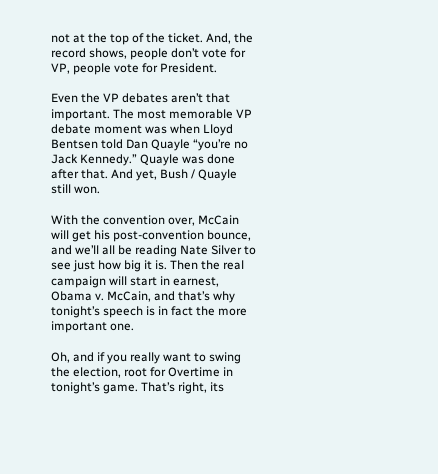not at the top of the ticket. And, the record shows, people don’t vote for VP, people vote for President.

Even the VP debates aren’t that important. The most memorable VP debate moment was when Lloyd Bentsen told Dan Quayle “you’re no Jack Kennedy.” Quayle was done after that. And yet, Bush / Quayle still won.

With the convention over, McCain will get his post-convention bounce, and we’ll all be reading Nate Silver to see just how big it is. Then the real campaign will start in earnest, Obama v. McCain, and that’s why tonight’s speech is in fact the more important one.

Oh, and if you really want to swing the election, root for Overtime in tonight’s game. That’s right, its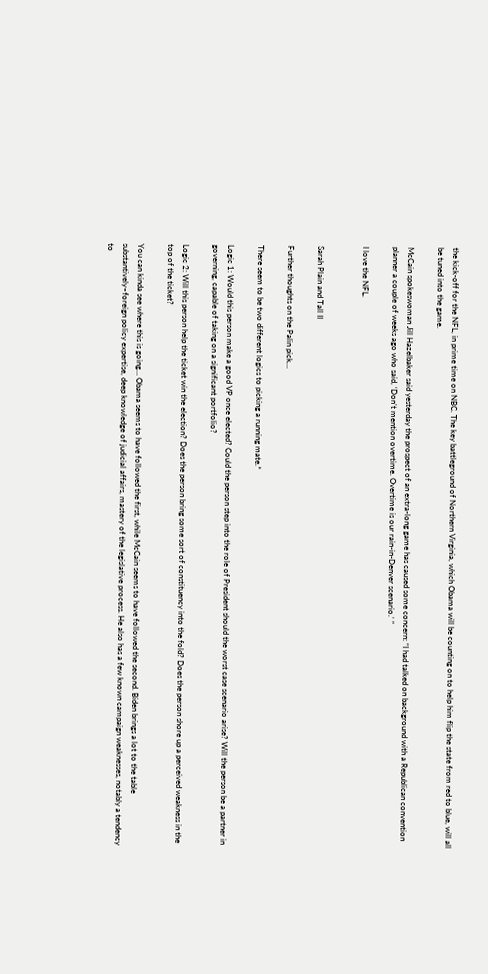the kick-off for the NFL, in prime time on NBC. The key battleground of Northern Virginia, which Obama will be counting on to help him flip the state from red to blue, will all be tuned into the game.

McCain spokeswoman Jill Hazelbaker said yesterday the prospect of an extra-long game has caused some concern: “I had talked on background with a Republican convention planner a couple of weeks ago who said, ‘Don’t mention overtime. Overtime is our rain-in-Denver scenario.’ ”

I love the NFL.


Sarah Plain and Tall II

Further thoughts on the Palin pick…

There seem to be two different logics to picking a running mate.*

Logic 1: Would this person make a good VP once elected? Could the person step into the role of President should the worst case scenario arise? Will the person be a partner in governing, capable of taking on a significant portfolio?

Logic 2: Will this person help the ticket win the election? Does the person bring some sort of constituency into the fold? Does the person shore up a perceived weakness in the top of the ticket?

You can kinda see where this is going… Obama seems to have followed the first, while McCain seems to have followed the second. Biden brings a lot to the table substantively–foreign policy expertise, deep knowledge of judicial affairs, mastery of the legislative process. He also has a few known campaign weaknesses, notably a tendency to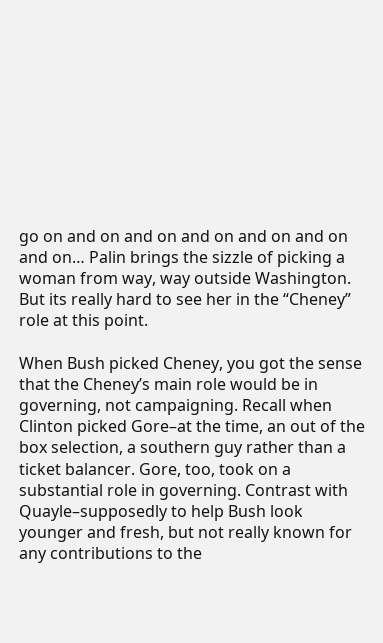go on and on and on and on and on and on and on… Palin brings the sizzle of picking a woman from way, way outside Washington. But its really hard to see her in the “Cheney” role at this point.

When Bush picked Cheney, you got the sense that the Cheney’s main role would be in governing, not campaigning. Recall when Clinton picked Gore–at the time, an out of the box selection, a southern guy rather than a ticket balancer. Gore, too, took on a substantial role in governing. Contrast with Quayle–supposedly to help Bush look younger and fresh, but not really known for any contributions to the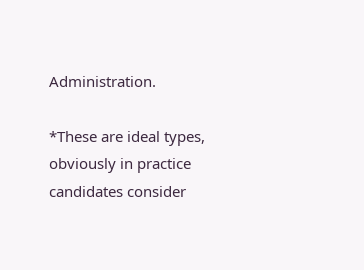Administration.

*These are ideal types, obviously in practice candidates consider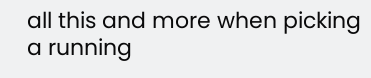all this and more when picking a running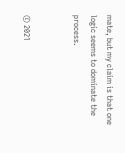mate, but my claim is that one logic seems to dominate the process.


© 2021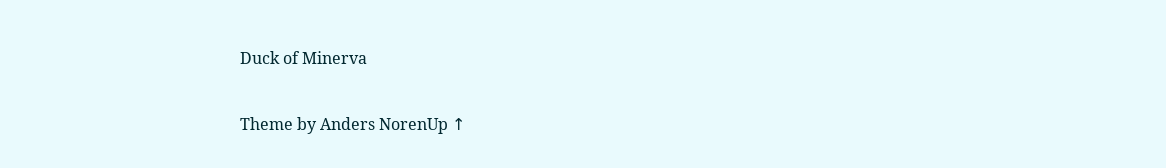Duck of Minerva

Theme by Anders NorenUp ↑